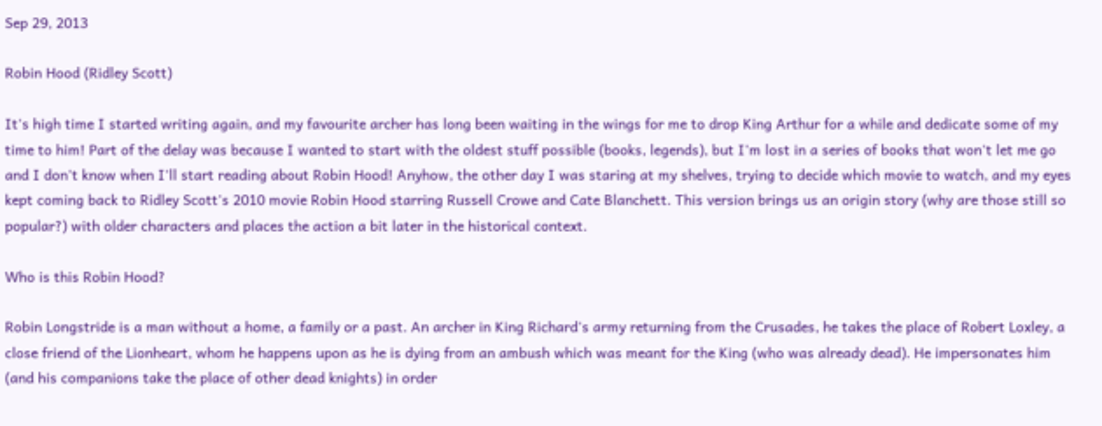Sep 29, 2013

Robin Hood (Ridley Scott)

It's high time I started writing again, and my favourite archer has long been waiting in the wings for me to drop King Arthur for a while and dedicate some of my time to him! Part of the delay was because I wanted to start with the oldest stuff possible (books, legends), but I'm lost in a series of books that won't let me go and I don't know when I'll start reading about Robin Hood! Anyhow, the other day I was staring at my shelves, trying to decide which movie to watch, and my eyes kept coming back to Ridley Scott's 2010 movie Robin Hood starring Russell Crowe and Cate Blanchett. This version brings us an origin story (why are those still so popular?) with older characters and places the action a bit later in the historical context.

Who is this Robin Hood?

Robin Longstride is a man without a home, a family or a past. An archer in King Richard's army returning from the Crusades, he takes the place of Robert Loxley, a close friend of the Lionheart, whom he happens upon as he is dying from an ambush which was meant for the King (who was already dead). He impersonates him (and his companions take the place of other dead knights) in order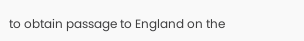to obtain passage to England on the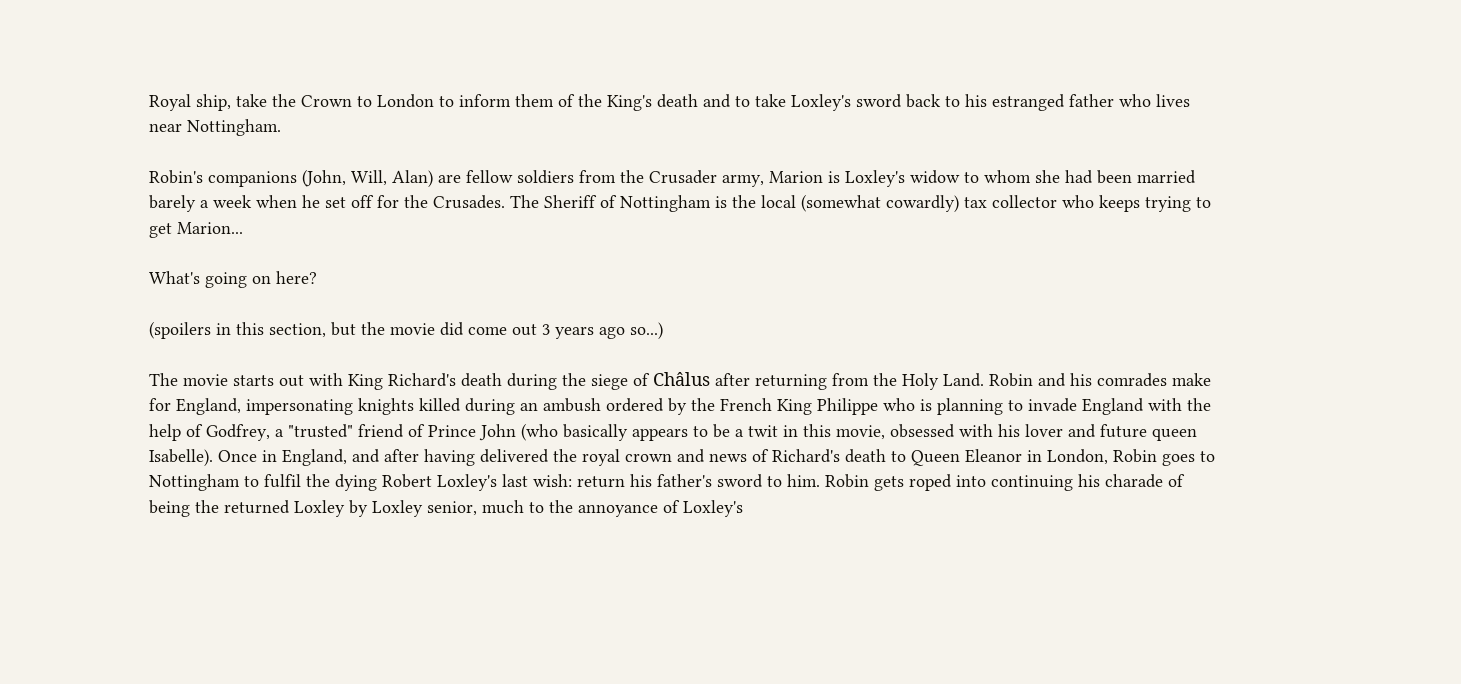Royal ship, take the Crown to London to inform them of the King's death and to take Loxley's sword back to his estranged father who lives near Nottingham.

Robin's companions (John, Will, Alan) are fellow soldiers from the Crusader army, Marion is Loxley's widow to whom she had been married barely a week when he set off for the Crusades. The Sheriff of Nottingham is the local (somewhat cowardly) tax collector who keeps trying to get Marion...

What's going on here?

(spoilers in this section, but the movie did come out 3 years ago so...)

The movie starts out with King Richard's death during the siege of Châlus after returning from the Holy Land. Robin and his comrades make for England, impersonating knights killed during an ambush ordered by the French King Philippe who is planning to invade England with the help of Godfrey, a "trusted" friend of Prince John (who basically appears to be a twit in this movie, obsessed with his lover and future queen Isabelle). Once in England, and after having delivered the royal crown and news of Richard's death to Queen Eleanor in London, Robin goes to Nottingham to fulfil the dying Robert Loxley's last wish: return his father's sword to him. Robin gets roped into continuing his charade of being the returned Loxley by Loxley senior, much to the annoyance of Loxley's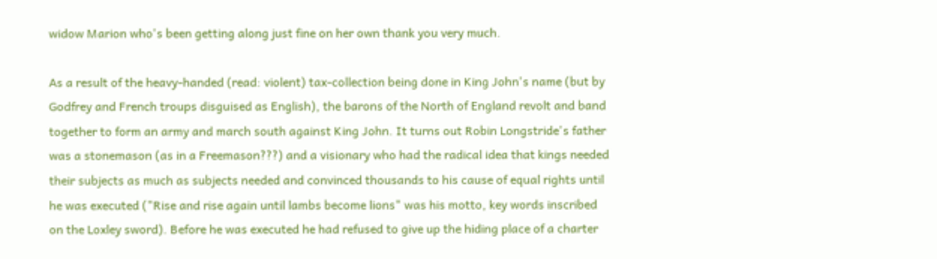widow Marion who's been getting along just fine on her own thank you very much.

As a result of the heavy-handed (read: violent) tax-collection being done in King John's name (but by Godfrey and French troups disguised as English), the barons of the North of England revolt and band together to form an army and march south against King John. It turns out Robin Longstride's father was a stonemason (as in a Freemason???) and a visionary who had the radical idea that kings needed their subjects as much as subjects needed and convinced thousands to his cause of equal rights until he was executed ("Rise and rise again until lambs become lions" was his motto, key words inscribed on the Loxley sword). Before he was executed he had refused to give up the hiding place of a charter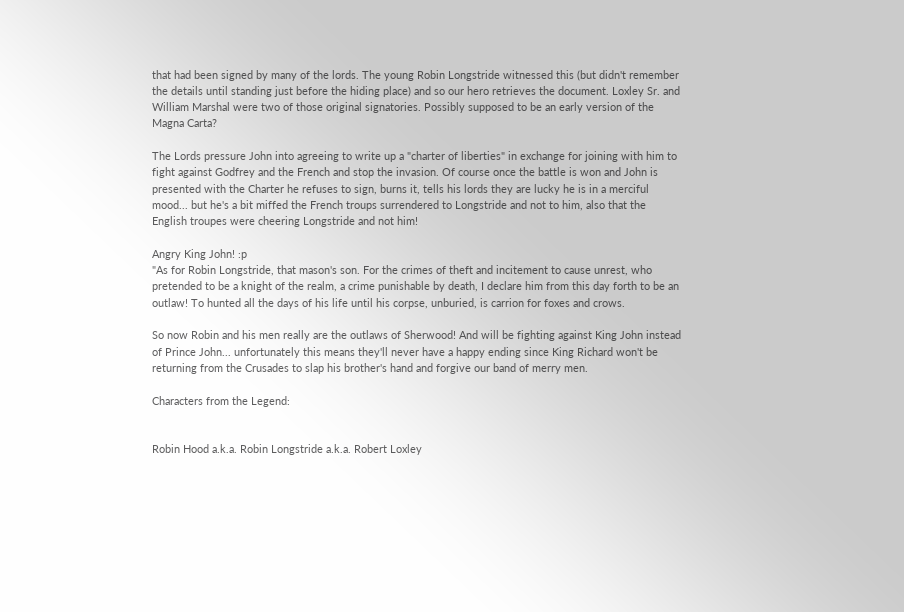that had been signed by many of the lords. The young Robin Longstride witnessed this (but didn't remember the details until standing just before the hiding place) and so our hero retrieves the document. Loxley Sr. and William Marshal were two of those original signatories. Possibly supposed to be an early version of the Magna Carta?

The Lords pressure John into agreeing to write up a "charter of liberties" in exchange for joining with him to fight against Godfrey and the French and stop the invasion. Of course once the battle is won and John is presented with the Charter he refuses to sign, burns it, tells his lords they are lucky he is in a merciful mood... but he's a bit miffed the French troups surrendered to Longstride and not to him, also that the English troupes were cheering Longstride and not him!

Angry King John! :p
"As for Robin Longstride, that mason's son. For the crimes of theft and incitement to cause unrest, who pretended to be a knight of the realm, a crime punishable by death, I declare him from this day forth to be an outlaw! To hunted all the days of his life until his corpse, unburied, is carrion for foxes and crows.

So now Robin and his men really are the outlaws of Sherwood! And will be fighting against King John instead of Prince John... unfortunately this means they'll never have a happy ending since King Richard won't be returning from the Crusades to slap his brother's hand and forgive our band of merry men.

Characters from the Legend:


Robin Hood a.k.a. Robin Longstride a.k.a. Robert Loxley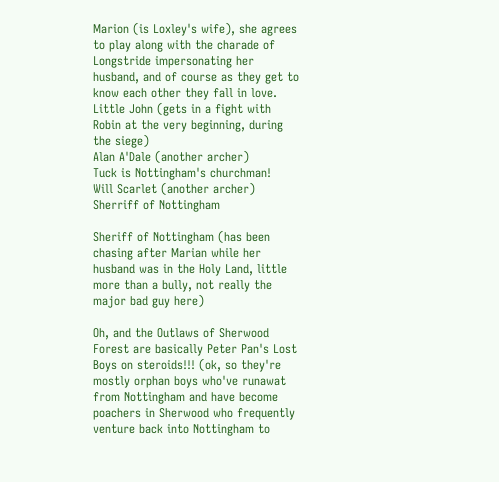Marion (is Loxley's wife), she agrees to play along with the charade of Longstride impersonating her husband, and of course as they get to know each other they fall in love.
Little John (gets in a fight with Robin at the very beginning, during the siege)
Alan A'Dale (another archer)
Tuck is Nottingham's churchman!
Will Scarlet (another archer)
Sherriff of Nottingham

Sheriff of Nottingham (has been chasing after Marian while her husband was in the Holy Land, little more than a bully, not really the major bad guy here)

Oh, and the Outlaws of Sherwood Forest are basically Peter Pan's Lost Boys on steroids!!! (ok, so they're mostly orphan boys who've runawat from Nottingham and have become poachers in Sherwood who frequently venture back into Nottingham to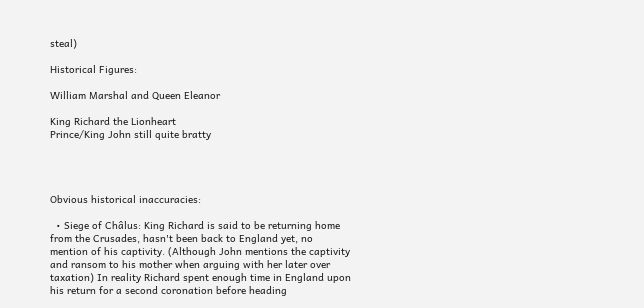steal)

Historical Figures:

William Marshal and Queen Eleanor

King Richard the Lionheart
Prince/King John still quite bratty




Obvious historical inaccuracies:

  • Siege of Châlus: King Richard is said to be returning home from the Crusades, hasn't been back to England yet, no mention of his captivity. (Although John mentions the captivity and ransom to his mother when arguing with her later over taxation) In reality Richard spent enough time in England upon his return for a second coronation before heading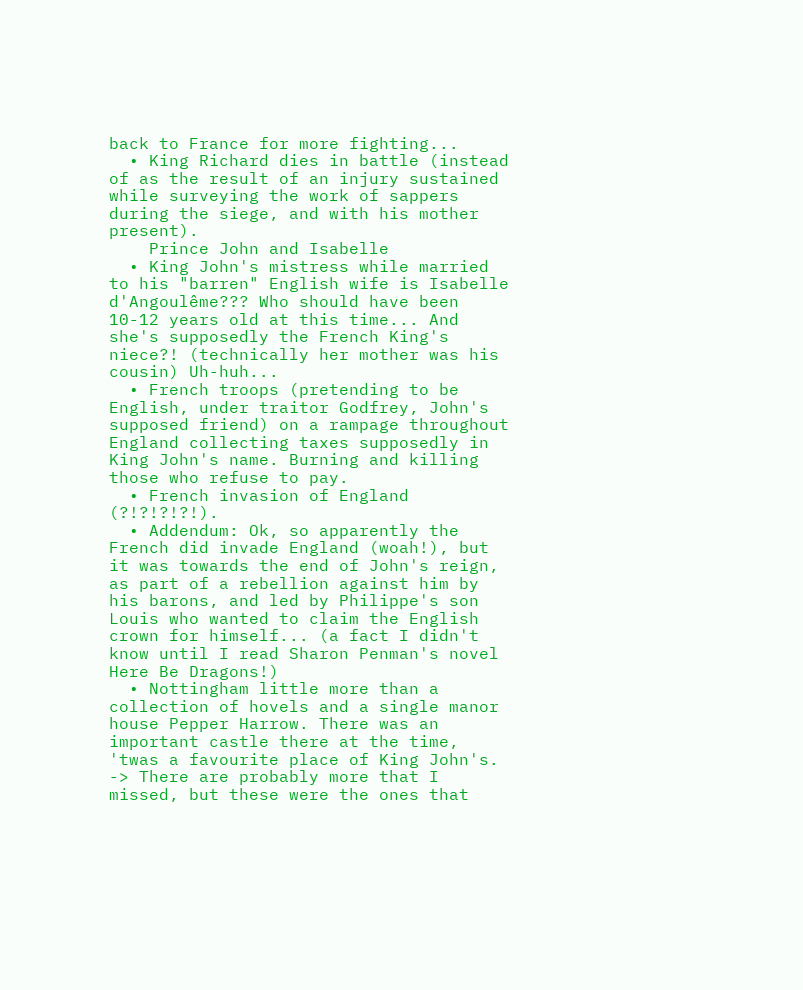back to France for more fighting...
  • King Richard dies in battle (instead of as the result of an injury sustained while surveying the work of sappers during the siege, and with his mother present).
    Prince John and Isabelle
  • King John's mistress while married to his "barren" English wife is Isabelle d'Angoulême??? Who should have been 10-12 years old at this time... And she's supposedly the French King's niece?! (technically her mother was his cousin) Uh-huh...
  • French troops (pretending to be English, under traitor Godfrey, John's supposed friend) on a rampage throughout England collecting taxes supposedly in King John's name. Burning and killing those who refuse to pay.
  • French invasion of England (?!?!?!?!).
  • Addendum: Ok, so apparently the French did invade England (woah!), but it was towards the end of John's reign, as part of a rebellion against him by his barons, and led by Philippe's son Louis who wanted to claim the English crown for himself... (a fact I didn't know until I read Sharon Penman's novel Here Be Dragons!)
  • Nottingham little more than a collection of hovels and a single manor house Pepper Harrow. There was an important castle there at the time, 'twas a favourite place of King John's.
-> There are probably more that I missed, but these were the ones that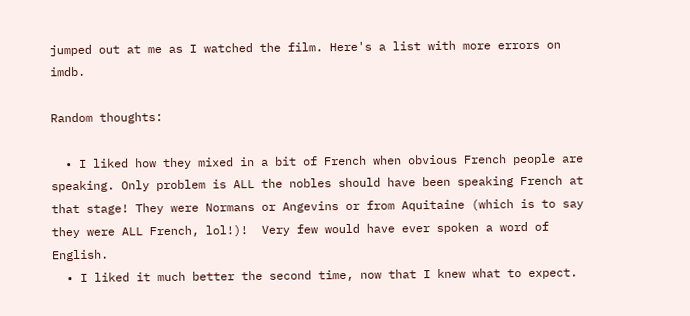jumped out at me as I watched the film. Here's a list with more errors on imdb.

Random thoughts:

  • I liked how they mixed in a bit of French when obvious French people are speaking. Only problem is ALL the nobles should have been speaking French at that stage! They were Normans or Angevins or from Aquitaine (which is to say they were ALL French, lol!)!  Very few would have ever spoken a word of English.
  • I liked it much better the second time, now that I knew what to expect.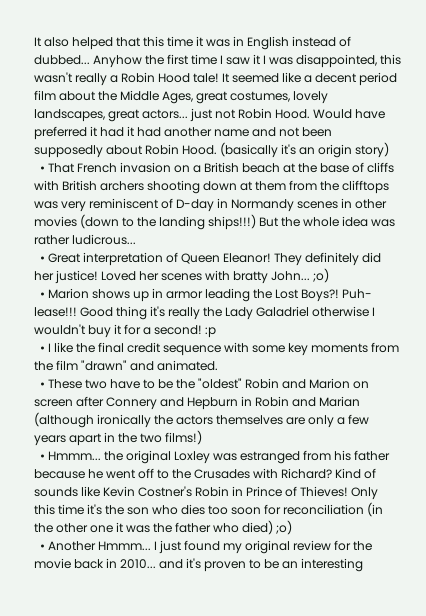It also helped that this time it was in English instead of dubbed... Anyhow the first time I saw it I was disappointed, this wasn't really a Robin Hood tale! It seemed like a decent period film about the Middle Ages, great costumes, lovely landscapes, great actors... just not Robin Hood. Would have preferred it had it had another name and not been supposedly about Robin Hood. (basically it's an origin story)
  • That French invasion on a British beach at the base of cliffs with British archers shooting down at them from the clifftops was very reminiscent of D-day in Normandy scenes in other movies (down to the landing ships!!!) But the whole idea was rather ludicrous...
  • Great interpretation of Queen Eleanor! They definitely did her justice! Loved her scenes with bratty John... ;o)
  • Marion shows up in armor leading the Lost Boys?! Puh-lease!!! Good thing it's really the Lady Galadriel otherwise I wouldn't buy it for a second! :p
  • I like the final credit sequence with some key moments from the film "drawn" and animated.
  • These two have to be the "oldest" Robin and Marion on screen after Connery and Hepburn in Robin and Marian (although ironically the actors themselves are only a few years apart in the two films!)
  • Hmmm... the original Loxley was estranged from his father because he went off to the Crusades with Richard? Kind of sounds like Kevin Costner's Robin in Prince of Thieves! Only this time it's the son who dies too soon for reconciliation (in the other one it was the father who died) ;o)
  • Another Hmmm... I just found my original review for the movie back in 2010... and it's proven to be an interesting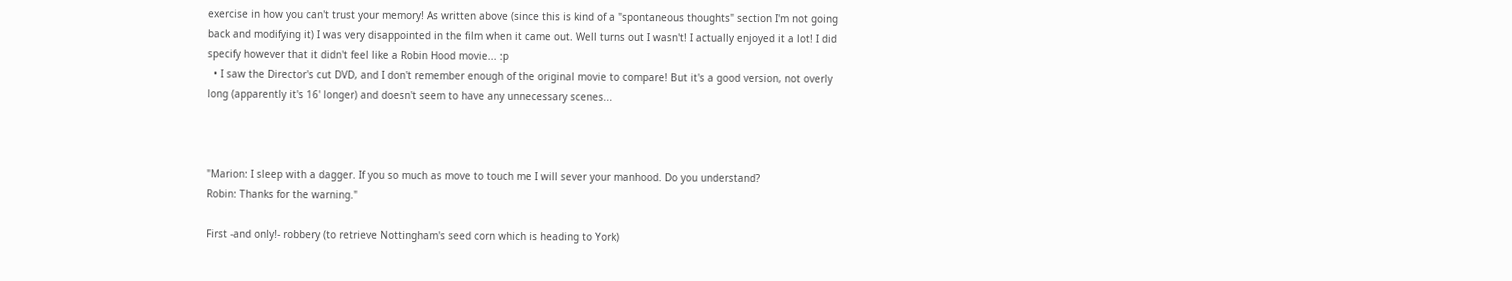exercise in how you can't trust your memory! As written above (since this is kind of a "spontaneous thoughts" section I'm not going back and modifying it) I was very disappointed in the film when it came out. Well turns out I wasn't! I actually enjoyed it a lot! I did specify however that it didn't feel like a Robin Hood movie... :p
  • I saw the Director's cut DVD, and I don't remember enough of the original movie to compare! But it's a good version, not overly long (apparently it's 16' longer) and doesn't seem to have any unnecessary scenes...



"Marion: I sleep with a dagger. If you so much as move to touch me I will sever your manhood. Do you understand?
Robin: Thanks for the warning."

First -and only!- robbery (to retrieve Nottingham's seed corn which is heading to York)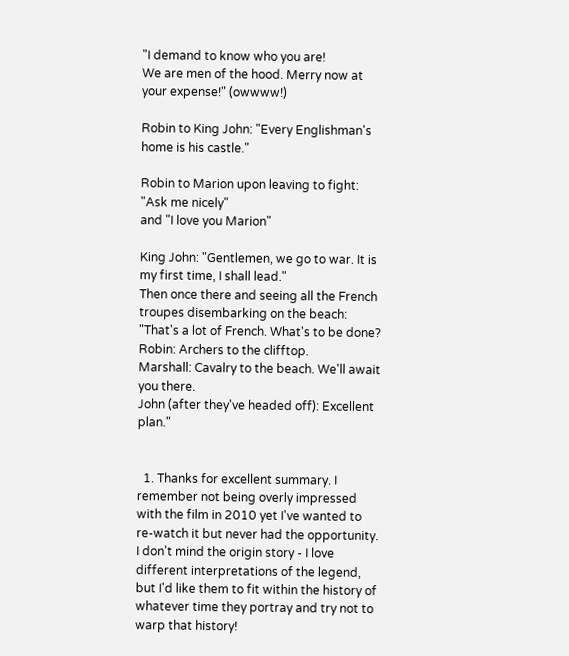"I demand to know who you are!
We are men of the hood. Merry now at your expense!" (owwww!)

Robin to King John: "Every Englishman's home is his castle."

Robin to Marion upon leaving to fight: "Ask me nicely"
and "I love you Marion"

King John: "Gentlemen, we go to war. It is my first time, I shall lead."
Then once there and seeing all the French troupes disembarking on the beach:
"That's a lot of French. What's to be done?
Robin: Archers to the clifftop.
Marshall: Cavalry to the beach. We'll await you there.
John (after they've headed off): Excellent plan."


  1. Thanks for excellent summary. I remember not being overly impressed with the film in 2010 yet I've wanted to re-watch it but never had the opportunity. I don't mind the origin story - I love different interpretations of the legend, but I'd like them to fit within the history of whatever time they portray and try not to warp that history!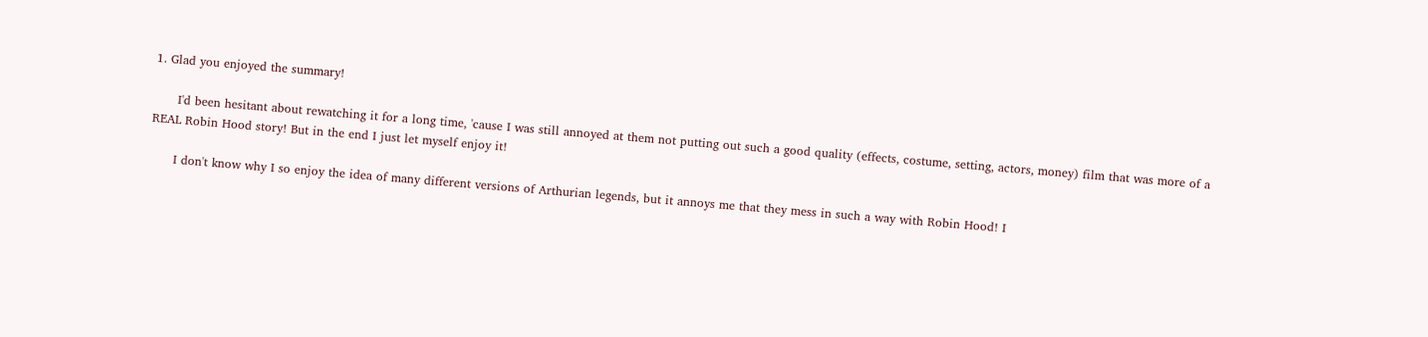1. Glad you enjoyed the summary!

      I'd been hesitant about rewatching it for a long time, 'cause I was still annoyed at them not putting out such a good quality (effects, costume, setting, actors, money) film that was more of a REAL Robin Hood story! But in the end I just let myself enjoy it!

      I don't know why I so enjoy the idea of many different versions of Arthurian legends, but it annoys me that they mess in such a way with Robin Hood! I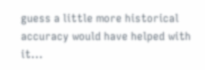guess a little more historical accuracy would have helped with it...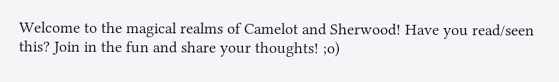Welcome to the magical realms of Camelot and Sherwood! Have you read/seen this? Join in the fun and share your thoughts! ;o)